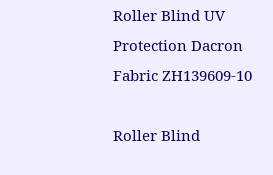Roller Blind UV Protection Dacron Fabric ZH139609-10

Roller Blind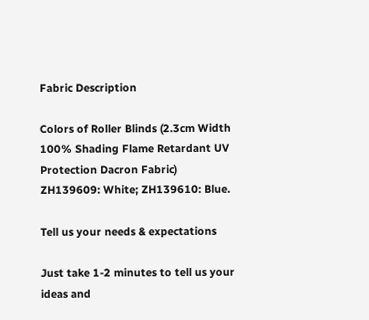Fabric Description

Colors of Roller Blinds (2.3cm Width 100% Shading Flame Retardant UV Protection Dacron Fabric)
ZH139609: White; ZH139610: Blue.

Tell us your needs & expectations

Just take 1-2 minutes to tell us your ideas and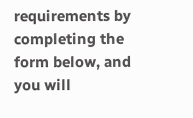requirements by completing the form below, and you will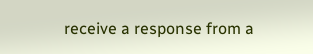receive a response from a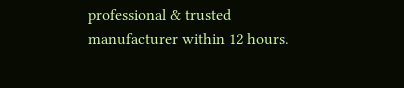professional & trusted manufacturer within 12 hours.